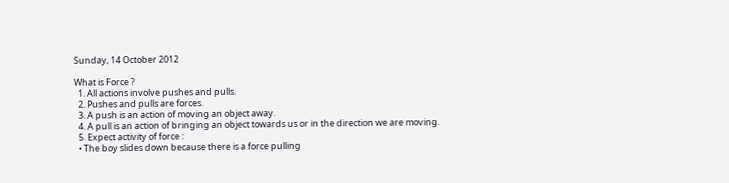Sunday, 14 October 2012

What is Force ?
  1. All actions involve pushes and pulls.
  2. Pushes and pulls are forces.
  3. A push is an action of moving an object away.
  4. A pull is an action of bringing an object towards us or in the direction we are moving.
  5. Expect activity of force :
  • The boy slides down because there is a force pulling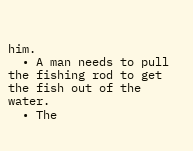him.
  • A man needs to pull the fishing rod to get the fish out of the water.
  • The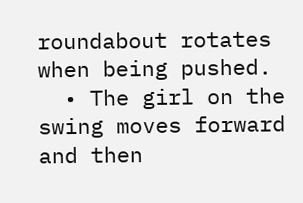roundabout rotates when being pushed.
  • The girl on the swing moves forward and then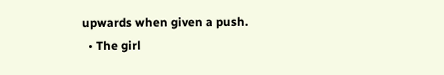upwards when given a push.
  • The girl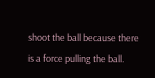shoot the ball because there is a force pulling the ball.